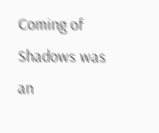Coming of Shadows was an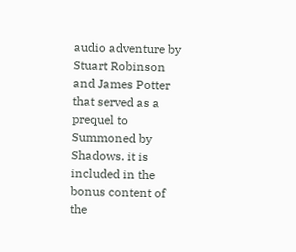audio adventure by Stuart Robinson and James Potter that served as a prequel to Summoned by Shadows. it is included in the bonus content of the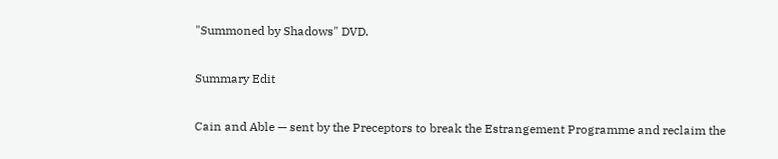"Summoned by Shadows" DVD.

Summary Edit

Cain and Able — sent by the Preceptors to break the Estrangement Programme and reclaim the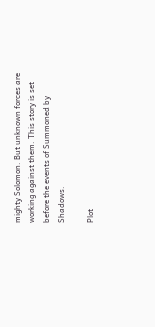mighty Solomon. But unknown forces are working against them. This story is set before the events of Summoned by Shadows.

Plot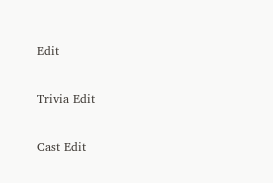Edit

Trivia Edit

Cast Edit